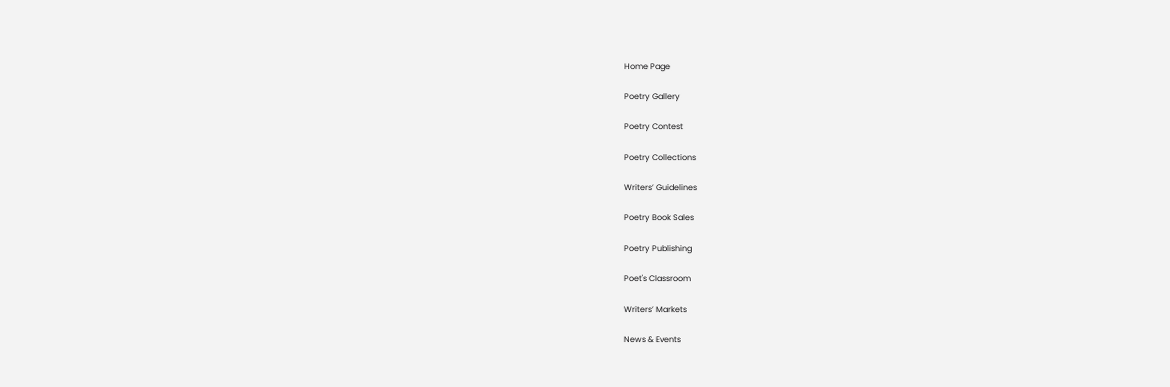Home Page

Poetry Gallery

Poetry Contest

Poetry Collections

Writers’ Guidelines

Poetry Book Sales

Poetry Publishing

Poet's Classroom

Writers’ Markets

News & Events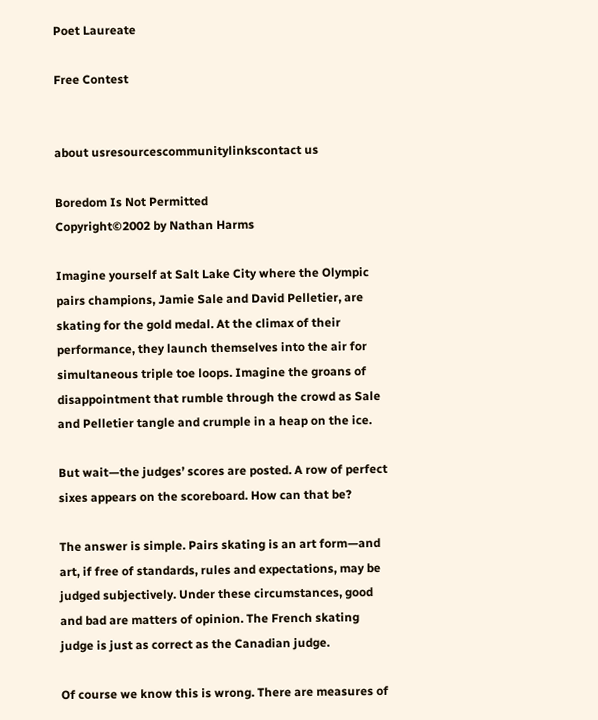Poet Laureate

Free Contest


about usresourcescommunitylinkscontact us

Boredom Is Not Permitted
Copyright©2002 by Nathan Harms

Imagine yourself at Salt Lake City where the Olympic pairs champions, Jamie Sale and David Pelletier, are skating for the gold medal. At the climax of their performance, they launch themselves into the air for simultaneous triple toe loops. Imagine the groans of disappointment that rumble through the crowd as Sale and Pelletier tangle and crumple in a heap on the ice.

But wait—the judges’ scores are posted. A row of perfect sixes appears on the scoreboard. How can that be?

The answer is simple. Pairs skating is an art form—and art, if free of standards, rules and expectations, may be judged subjectively. Under these circumstances, good and bad are matters of opinion. The French skating judge is just as correct as the Canadian judge.

Of course we know this is wrong. There are measures of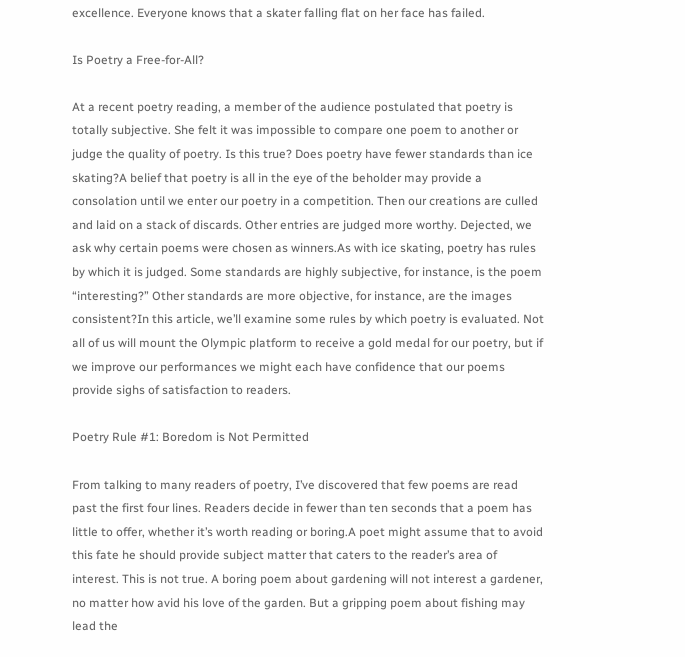excellence. Everyone knows that a skater falling flat on her face has failed.

Is Poetry a Free-for-All?

At a recent poetry reading, a member of the audience postulated that poetry is totally subjective. She felt it was impossible to compare one poem to another or judge the quality of poetry. Is this true? Does poetry have fewer standards than ice skating?A belief that poetry is all in the eye of the beholder may provide a consolation until we enter our poetry in a competition. Then our creations are culled and laid on a stack of discards. Other entries are judged more worthy. Dejected, we ask why certain poems were chosen as winners.As with ice skating, poetry has rules by which it is judged. Some standards are highly subjective, for instance, is the poem “interesting?” Other standards are more objective, for instance, are the images consistent?In this article, we’ll examine some rules by which poetry is evaluated. Not all of us will mount the Olympic platform to receive a gold medal for our poetry, but if we improve our performances we might each have confidence that our poems provide sighs of satisfaction to readers.

Poetry Rule #1: Boredom is Not Permitted

From talking to many readers of poetry, I’ve discovered that few poems are read past the first four lines. Readers decide in fewer than ten seconds that a poem has little to offer, whether it’s worth reading or boring.A poet might assume that to avoid this fate he should provide subject matter that caters to the reader’s area of interest. This is not true. A boring poem about gardening will not interest a gardener, no matter how avid his love of the garden. But a gripping poem about fishing may lead the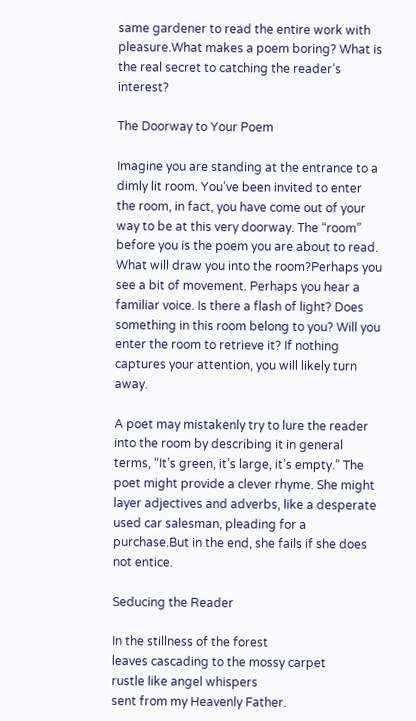same gardener to read the entire work with pleasure.What makes a poem boring? What is the real secret to catching the reader’s interest?

The Doorway to Your Poem

Imagine you are standing at the entrance to a dimly lit room. You’ve been invited to enter the room, in fact, you have come out of your way to be at this very doorway. The “room” before you is the poem you are about to read. What will draw you into the room?Perhaps you see a bit of movement. Perhaps you hear a familiar voice. Is there a flash of light? Does something in this room belong to you? Will you enter the room to retrieve it? If nothing captures your attention, you will likely turn away.

A poet may mistakenly try to lure the reader into the room by describing it in general terms, “It’s green, it’s large, it’s empty.” The poet might provide a clever rhyme. She might layer adjectives and adverbs, like a desperate used car salesman, pleading for a purchase.But in the end, she fails if she does not entice.

Seducing the Reader

In the stillness of the forest
leaves cascading to the mossy carpet
rustle like angel whispers
sent from my Heavenly Father.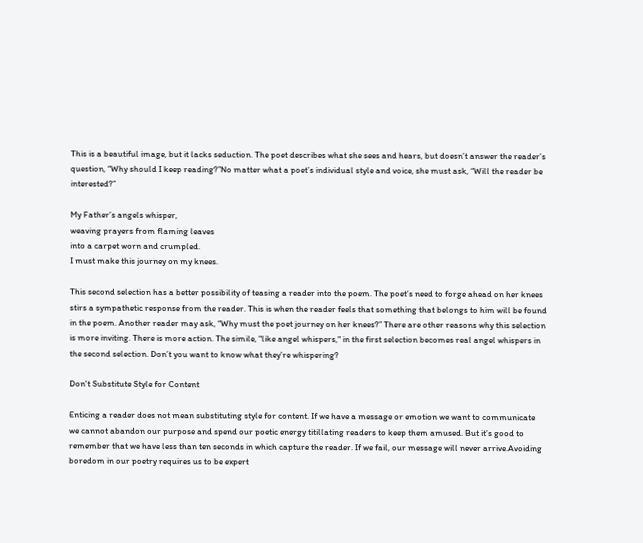This is a beautiful image, but it lacks seduction. The poet describes what she sees and hears, but doesn’t answer the reader’s question, “Why should I keep reading?”No matter what a poet’s individual style and voice, she must ask, “Will the reader be interested?”

My Father’s angels whisper,
weaving prayers from flaming leaves
into a carpet worn and crumpled.
I must make this journey on my knees.

This second selection has a better possibility of teasing a reader into the poem. The poet’s need to forge ahead on her knees stirs a sympathetic response from the reader. This is when the reader feels that something that belongs to him will be found in the poem. Another reader may ask, “Why must the poet journey on her knees?” There are other reasons why this selection is more inviting. There is more action. The simile, "like angel whispers," in the first selection becomes real angel whispers in the second selection. Don’t you want to know what they’re whispering?

Don't Substitute Style for Content

Enticing a reader does not mean substituting style for content. If we have a message or emotion we want to communicate we cannot abandon our purpose and spend our poetic energy titillating readers to keep them amused. But it’s good to remember that we have less than ten seconds in which capture the reader. If we fail, our message will never arrive.Avoiding boredom in our poetry requires us to be expert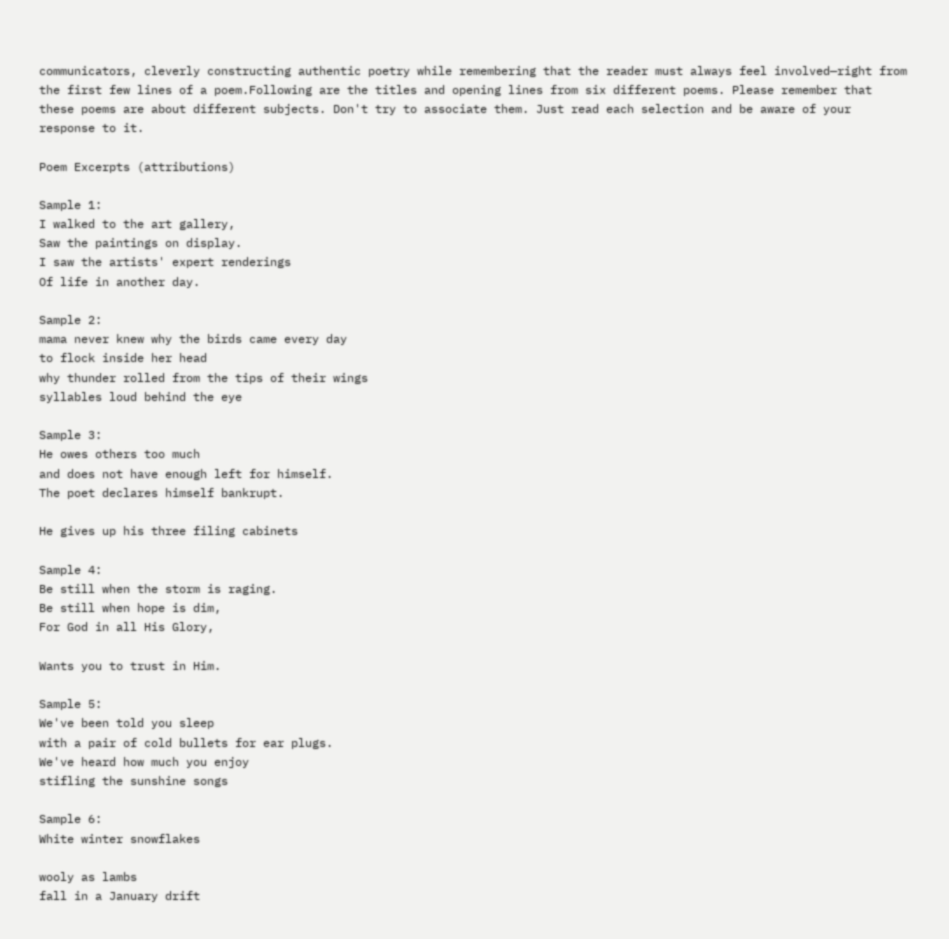communicators, cleverly constructing authentic poetry while remembering that the reader must always feel involved—right from the first few lines of a poem.Following are the titles and opening lines from six different poems. Please remember that these poems are about different subjects. Don't try to associate them. Just read each selection and be aware of your response to it.

Poem Excerpts (attributions)

Sample 1:
I walked to the art gallery,
Saw the paintings on display.
I saw the artists' expert renderings
Of life in another day.

Sample 2:
mama never knew why the birds came every day
to flock inside her head
why thunder rolled from the tips of their wings
syllables loud behind the eye

Sample 3:
He owes others too much
and does not have enough left for himself.
The poet declares himself bankrupt.

He gives up his three filing cabinets

Sample 4:
Be still when the storm is raging.
Be still when hope is dim,
For God in all His Glory,

Wants you to trust in Him.

Sample 5:
We've been told you sleep
with a pair of cold bullets for ear plugs.
We've heard how much you enjoy
stifling the sunshine songs

Sample 6:
White winter snowflakes

wooly as lambs
fall in a January drift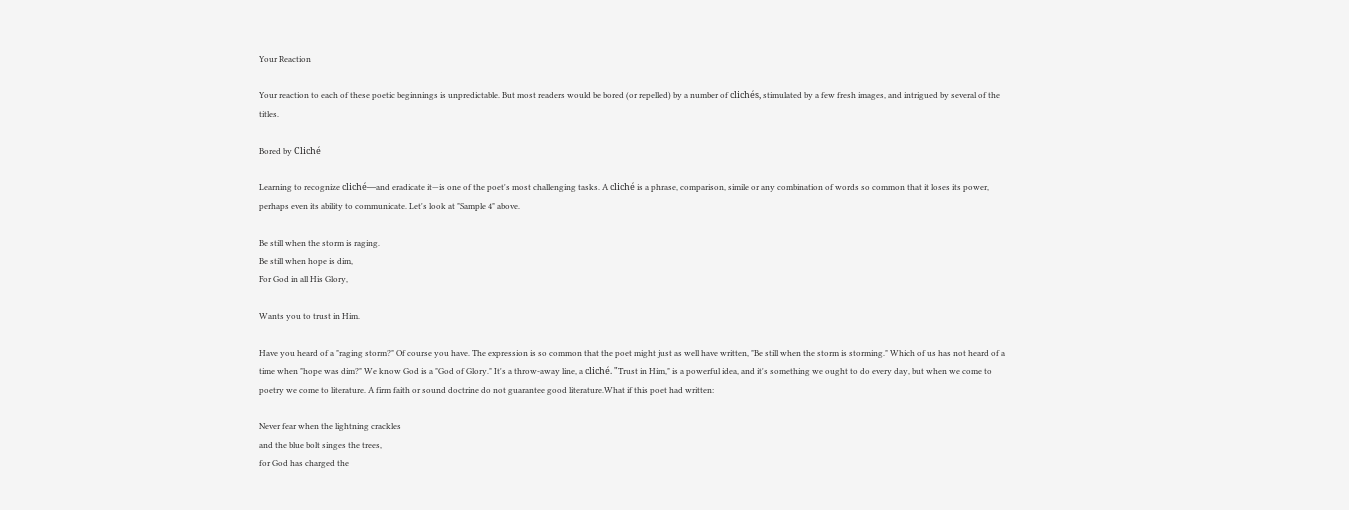Your Reaction

Your reaction to each of these poetic beginnings is unpredictable. But most readers would be bored (or repelled) by a number of clichés, stimulated by a few fresh images, and intrigued by several of the titles.

Bored by Cliché

Learning to recognize cliché—and eradicate it—is one of the poet's most challenging tasks. A cliché is a phrase, comparison, simile or any combination of words so common that it loses its power, perhaps even its ability to communicate. Let's look at "Sample 4" above.

Be still when the storm is raging.
Be still when hope is dim,
For God in all His Glory,

Wants you to trust in Him.

Have you heard of a "raging storm?" Of course you have. The expression is so common that the poet might just as well have written, "Be still when the storm is storming." Which of us has not heard of a time when "hope was dim?" We know God is a "God of Glory." It's a throw-away line, a cliché. "Trust in Him," is a powerful idea, and it's something we ought to do every day, but when we come to poetry we come to literature. A firm faith or sound doctrine do not guarantee good literature.What if this poet had written:

Never fear when the lightning crackles
and the blue bolt singes the trees,
for God has charged the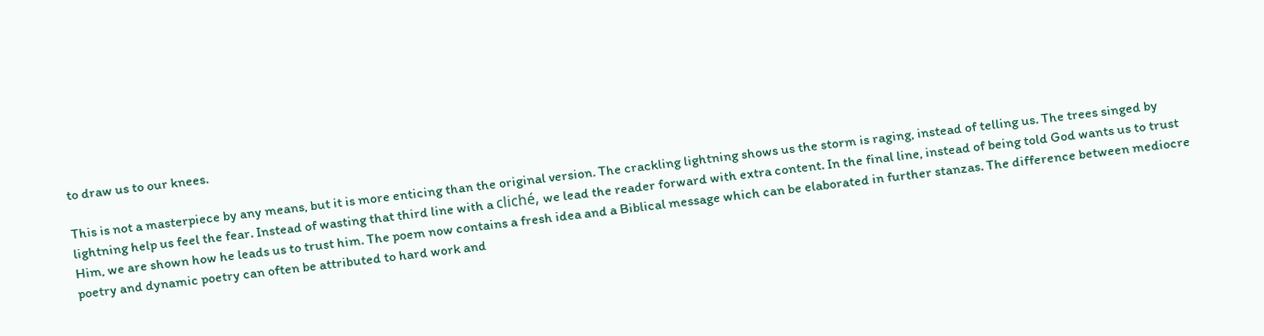to draw us to our knees.

This is not a masterpiece by any means, but it is more enticing than the original version. The crackling lightning shows us the storm is raging, instead of telling us. The trees singed by lightning help us feel the fear. Instead of wasting that third line with a cliché, we lead the reader forward with extra content. In the final line, instead of being told God wants us to trust Him, we are shown how he leads us to trust him. The poem now contains a fresh idea and a Biblical message which can be elaborated in further stanzas. The difference between mediocre poetry and dynamic poetry can often be attributed to hard work and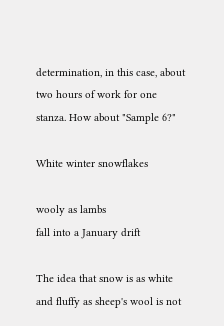determination, in this case, about two hours of work for one stanza. How about "Sample 6?"

White winter snowflakes

wooly as lambs
fall into a January drift

The idea that snow is as white and fluffy as sheep's wool is not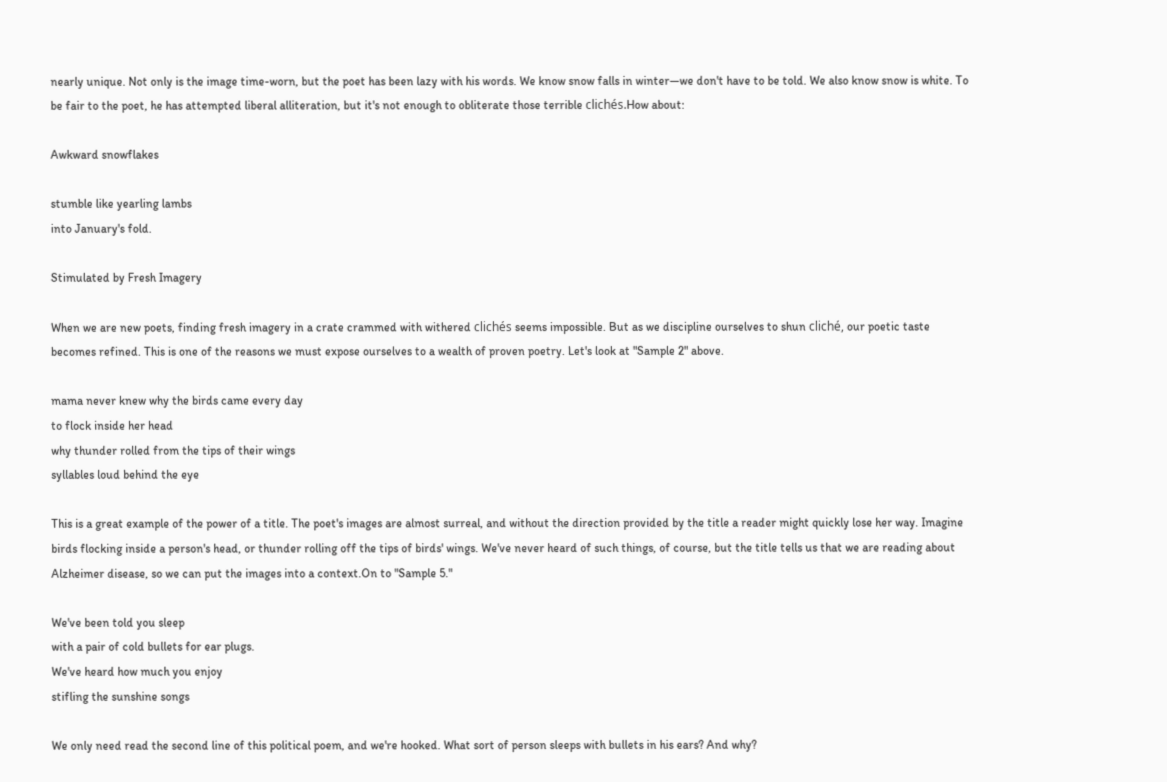nearly unique. Not only is the image time-worn, but the poet has been lazy with his words. We know snow falls in winter—we don't have to be told. We also know snow is white. To be fair to the poet, he has attempted liberal alliteration, but it's not enough to obliterate those terrible clichés.How about:

Awkward snowflakes

stumble like yearling lambs
into January's fold.

Stimulated by Fresh Imagery

When we are new poets, finding fresh imagery in a crate crammed with withered clichés seems impossible. But as we discipline ourselves to shun cliché, our poetic taste becomes refined. This is one of the reasons we must expose ourselves to a wealth of proven poetry. Let's look at "Sample 2" above.

mama never knew why the birds came every day
to flock inside her head
why thunder rolled from the tips of their wings
syllables loud behind the eye

This is a great example of the power of a title. The poet's images are almost surreal, and without the direction provided by the title a reader might quickly lose her way. Imagine birds flocking inside a person's head, or thunder rolling off the tips of birds' wings. We've never heard of such things, of course, but the title tells us that we are reading about Alzheimer disease, so we can put the images into a context.On to "Sample 5."

We've been told you sleep
with a pair of cold bullets for ear plugs.
We've heard how much you enjoy
stifling the sunshine songs

We only need read the second line of this political poem, and we're hooked. What sort of person sleeps with bullets in his ears? And why?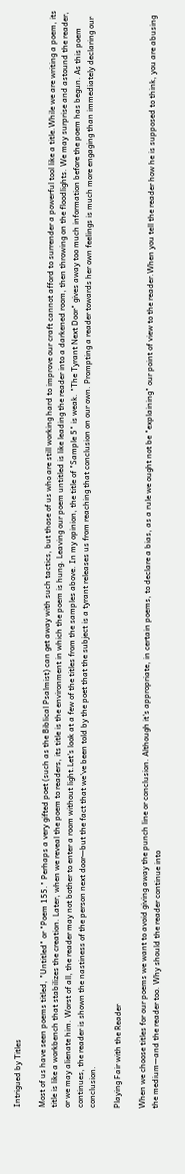Intrigued by Titles

Most of us have seen poems titled, "Untitled" or "Poem 155." Perhaps a very gifted poet (such as the Biblical Psalmist) can get away with such tactics, but those of us who are still working hard to improve our craft cannot afford to surrender a powerful tool like a title.While we are writing a poem, its title is like a workbench that stabilizes the creation. Later, when we reveal the poem to readers, its title is the environment in which the poem is hung. Leaving our poem untitled is like leading the reader into a darkened room, then throwing on the floodlights. We may surprise and astound the reader, or we may alienate him. Worst of all, the reader may not bother to enter a room without light.Let's look at a few of the titles from the samples above. In my opinion, the title of "Sample 5" is weak. "The Tyrant Next Door" gives away too much information before the poem has begun. As this poem continues, the reader is shown the nastiness of the person next door—but the fact that we've been told by the poet that the subject is a tyrant releases us from reaching that conclusion on our own. Prompting a reader towards her own feelings is much more engaging than immediately declaring our conclusion.

Playing Fair with the Reader

When we choose titles for our poems we want to avoid giving away the punch line or conclusion. Although it's appropriate, in certain poems, to declare a bias, as a rule we ought not be "explaining" our point of view to the reader.When you tell the reader how he is supposed to think, you are abusing the medium—and the reader too. Why should the reader continue into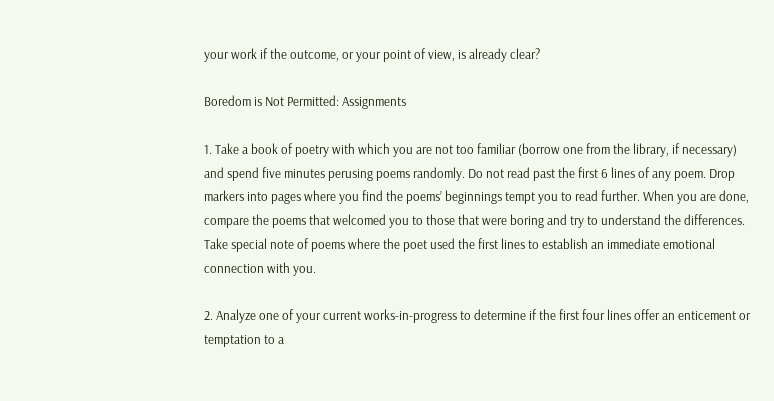your work if the outcome, or your point of view, is already clear?

Boredom is Not Permitted: Assignments

1. Take a book of poetry with which you are not too familiar (borrow one from the library, if necessary) and spend five minutes perusing poems randomly. Do not read past the first 6 lines of any poem. Drop markers into pages where you find the poems’ beginnings tempt you to read further. When you are done, compare the poems that welcomed you to those that were boring and try to understand the differences. Take special note of poems where the poet used the first lines to establish an immediate emotional connection with you.

2. Analyze one of your current works-in-progress to determine if the first four lines offer an enticement or temptation to a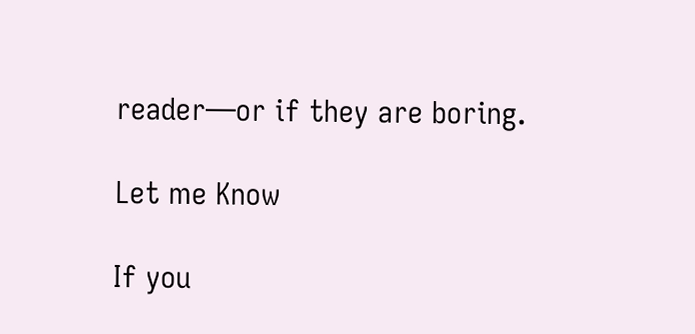reader—or if they are boring.

Let me Know

If you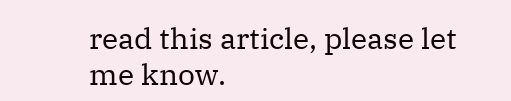read this article, please let me know.